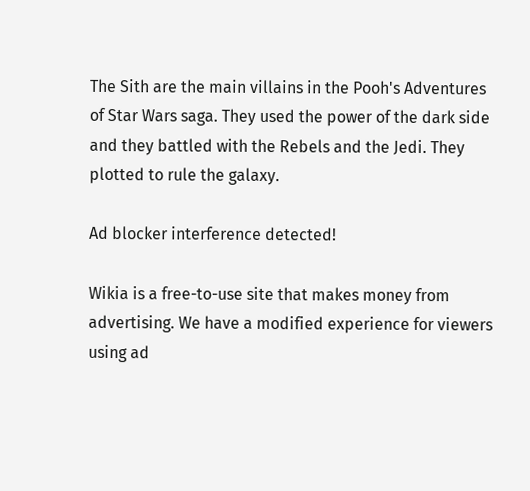The Sith are the main villains in the Pooh's Adventures of Star Wars saga. They used the power of the dark side and they battled with the Rebels and the Jedi. They plotted to rule the galaxy.

Ad blocker interference detected!

Wikia is a free-to-use site that makes money from advertising. We have a modified experience for viewers using ad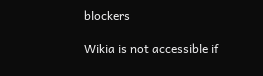blockers

Wikia is not accessible if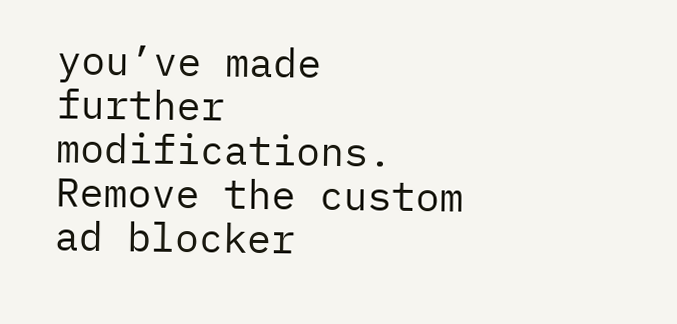you’ve made further modifications. Remove the custom ad blocker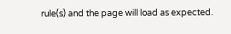rule(s) and the page will load as expected.